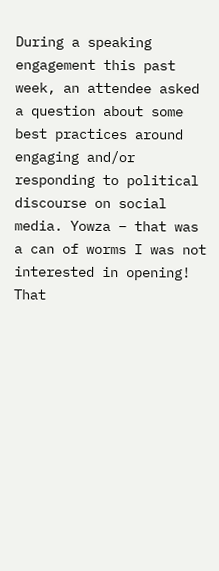During a speaking engagement this past week, an attendee asked a question about some best practices around engaging and/or responding to political discourse on social media. Yowza – that was a can of worms I was not interested in opening!  That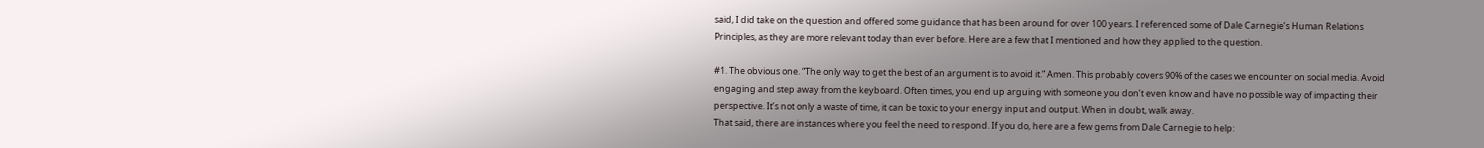said, I did take on the question and offered some guidance that has been around for over 100 years. I referenced some of Dale Carnegie’s Human Relations Principles, as they are more relevant today than ever before. Here are a few that I mentioned and how they applied to the question.

#1. The obvious one. “The only way to get the best of an argument is to avoid it.” Amen. This probably covers 90% of the cases we encounter on social media. Avoid engaging and step away from the keyboard. Often times, you end up arguing with someone you don’t even know and have no possible way of impacting their perspective. It’s not only a waste of time, it can be toxic to your energy input and output. When in doubt, walk away.
That said, there are instances where you feel the need to respond. If you do, here are a few gems from Dale Carnegie to help: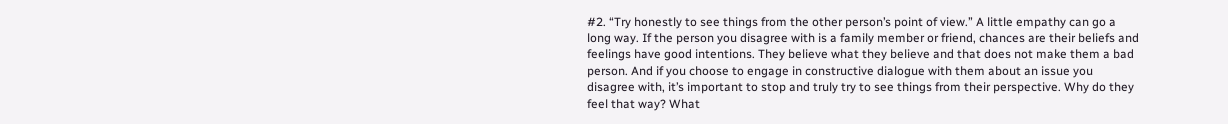#2. “Try honestly to see things from the other person’s point of view.” A little empathy can go a long way. If the person you disagree with is a family member or friend, chances are their beliefs and feelings have good intentions. They believe what they believe and that does not make them a bad person. And if you choose to engage in constructive dialogue with them about an issue you disagree with, it’s important to stop and truly try to see things from their perspective. Why do they feel that way? What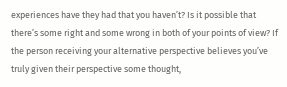experiences have they had that you haven’t? Is it possible that there’s some right and some wrong in both of your points of view? If the person receiving your alternative perspective believes you’ve truly given their perspective some thought,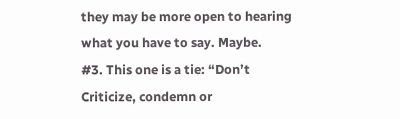they may be more open to hearing what you have to say. Maybe.
#3. This one is a tie: “Don’t Criticize, condemn or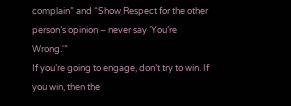complain” and “Show Respect for the other person’s opinion – never say ‘You’re Wrong.'”
If you’re going to engage, don’t try to win. If you win, then the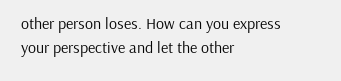other person loses. How can you express your perspective and let the other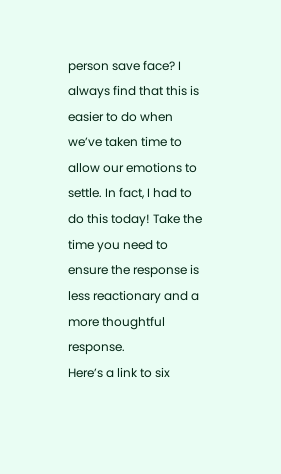person save face? I always find that this is easier to do when we’ve taken time to allow our emotions to settle. In fact, I had to do this today! Take the time you need to ensure the response is less reactionary and a more thoughtful response.
Here’s a link to six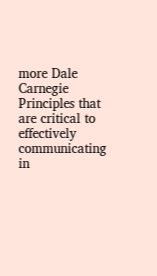more Dale Carnegie Principles that are critical to effectively communicating in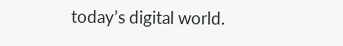today’s digital world.